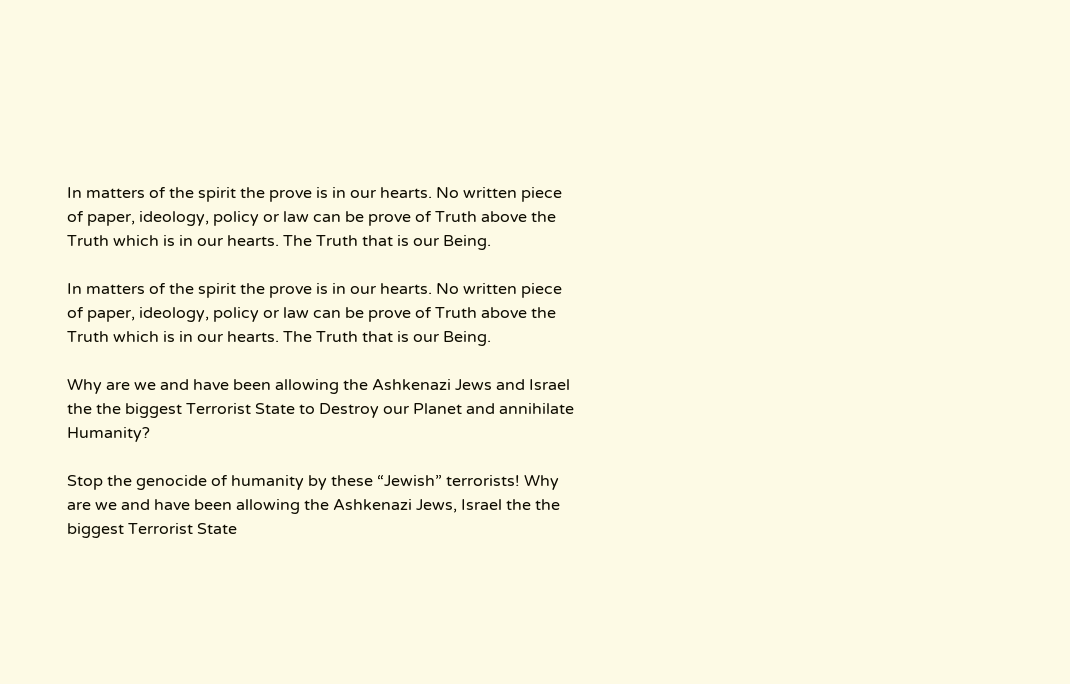In matters of the spirit the prove is in our hearts. No written piece of paper, ideology, policy or law can be prove of Truth above the Truth which is in our hearts. The Truth that is our Being.

In matters of the spirit the prove is in our hearts. No written piece of paper, ideology, policy or law can be prove of Truth above the Truth which is in our hearts. The Truth that is our Being.

Why are we and have been allowing the Ashkenazi Jews and Israel the the biggest Terrorist State to Destroy our Planet and annihilate Humanity?

Stop the genocide of humanity by these “Jewish” terrorists! Why are we and have been allowing the Ashkenazi Jews, Israel the the biggest Terrorist State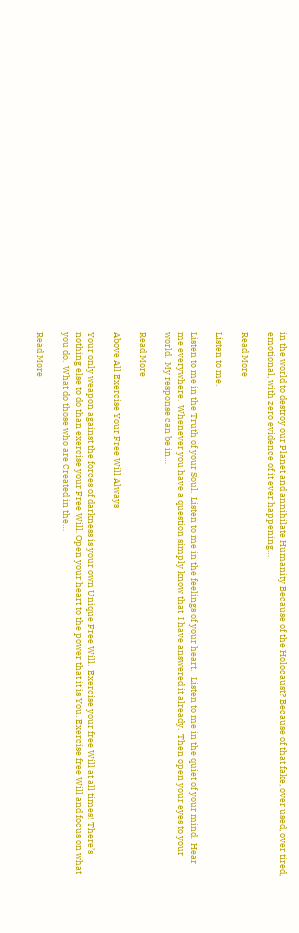in the world to destroy our Planet and annihilate Humanity Because of the Holocaust? Because of that fake, over used, over tired, emotional, with zero evidence of it ever happening…

Read More

Listen to me.

Listen to me in the Truth of your Soul.  Listen to me in the feelings of your heart.   Listen to me in the quiet of your mind.  Hear me everywhere.  Whenever you have a question simply know that  I have answered it already.  Then open your eyes to your world.  My response can be in…

Read More

Above All Exercise Your Free Will Always

Your only weapon against the forces of darkness is your own Unique Free Will.  Exercise your free Will at all times! There’s nothing else to do than exercise your Free Will. Open your heart to the power that it is You. Exercise free Will and focus on what you do.  What do those who are Created in the…

Read More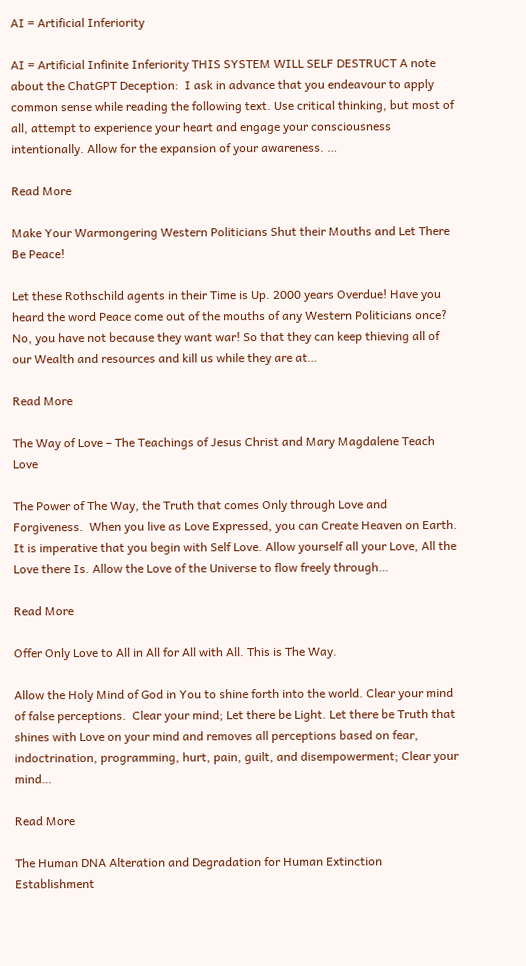AI = Artificial Inferiority

AI = Artificial Infinite Inferiority THIS SYSTEM WILL SELF DESTRUCT A note about the ChatGPT Deception:  I ask in advance that you endeavour to apply common sense while reading the following text. Use critical thinking, but most of all, attempt to experience your heart and engage your consciousness intentionally. Allow for the expansion of your awareness. …

Read More

Make Your Warmongering Western Politicians Shut their Mouths and Let There Be Peace!

Let these Rothschild agents in their Time is Up. 2000 years Overdue! Have you heard the word Peace come out of the mouths of any Western Politicians once? No, you have not because they want war! So that they can keep thieving all of our Wealth and resources and kill us while they are at…

Read More

The Way of Love – The Teachings of Jesus Christ and Mary Magdalene Teach Love

The Power of The Way, the Truth that comes Only through Love and Forgiveness.  When you live as Love Expressed, you can Create Heaven on Earth. It is imperative that you begin with Self Love. Allow yourself all your Love, All the Love there Is. Allow the Love of the Universe to flow freely through…

Read More

Offer Only Love to All in All for All with All. This is The Way.

Allow the Holy Mind of God in You to shine forth into the world. Clear your mind of false perceptions.  Clear your mind; Let there be Light. Let there be Truth that shines with Love on your mind and removes all perceptions based on fear, indoctrination, programming, hurt, pain, guilt, and disempowerment; Clear your mind…

Read More

The Human DNA Alteration and Degradation for Human Extinction Establishment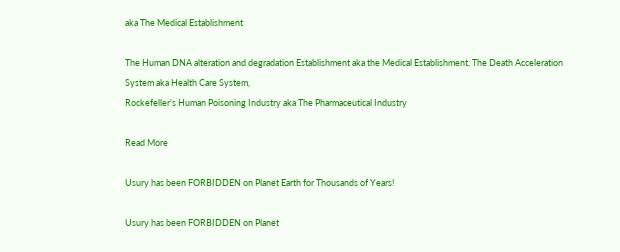aka The Medical Establishment

The Human DNA alteration and degradation Establishment aka the Medical Establishment, The Death Acceleration System aka Health Care System,
Rockefeller’s Human Poisoning Industry aka The Pharmaceutical Industry

Read More

Usury has been FORBIDDEN on Planet Earth for Thousands of Years!

Usury has been FORBIDDEN on Planet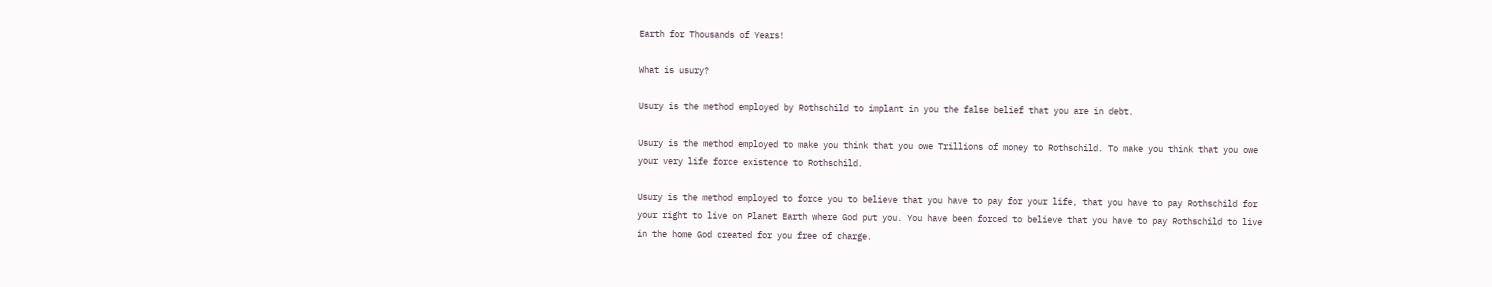Earth for Thousands of Years!

What is usury?

Usury is the method employed by Rothschild to implant in you the false belief that you are in debt.

Usury is the method employed to make you think that you owe Trillions of money to Rothschild. To make you think that you owe your very life force existence to Rothschild.

Usury is the method employed to force you to believe that you have to pay for your life, that you have to pay Rothschild for your right to live on Planet Earth where God put you. You have been forced to believe that you have to pay Rothschild to live in the home God created for you free of charge.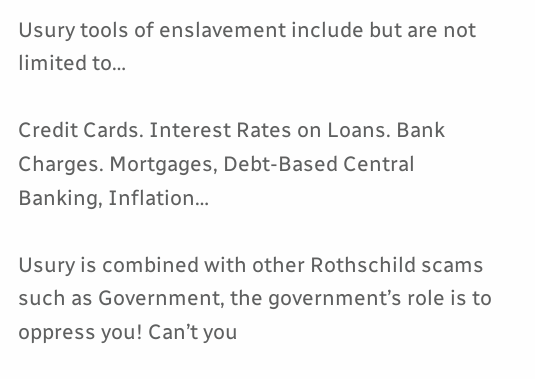Usury tools of enslavement include but are not limited to…

Credit Cards. Interest Rates on Loans. Bank Charges. Mortgages, Debt-Based Central Banking, Inflation…

Usury is combined with other Rothschild scams such as Government, the government’s role is to oppress you! Can’t you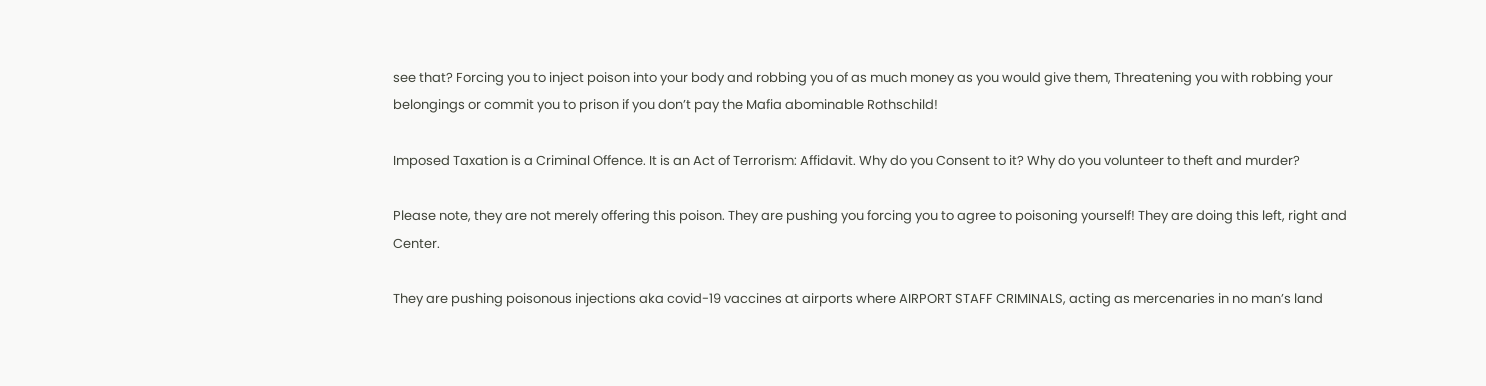see that? Forcing you to inject poison into your body and robbing you of as much money as you would give them, Threatening you with robbing your belongings or commit you to prison if you don’t pay the Mafia abominable Rothschild!

Imposed Taxation is a Criminal Offence. It is an Act of Terrorism: Affidavit. Why do you Consent to it? Why do you volunteer to theft and murder?

Please note, they are not merely offering this poison. They are pushing you forcing you to agree to poisoning yourself! They are doing this left, right and Center.

They are pushing poisonous injections aka covid-19 vaccines at airports where AIRPORT STAFF CRIMINALS, acting as mercenaries in no man’s land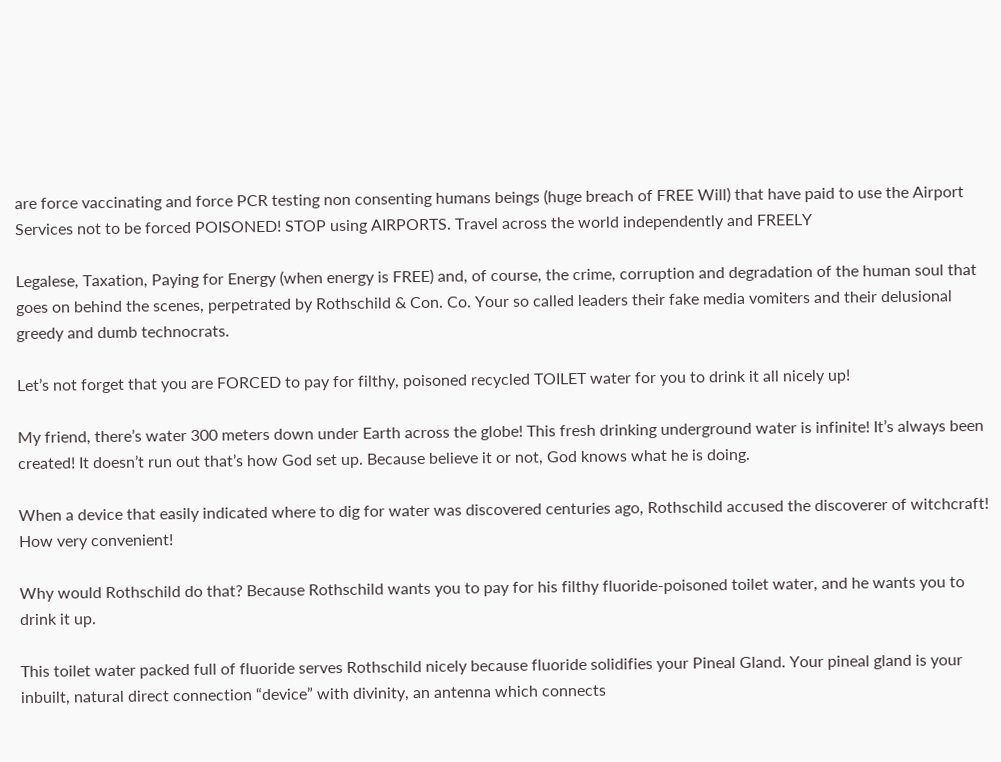are force vaccinating and force PCR testing non consenting humans beings (huge breach of FREE Will) that have paid to use the Airport Services not to be forced POISONED! STOP using AIRPORTS. Travel across the world independently and FREELY

Legalese, Taxation, Paying for Energy (when energy is FREE) and, of course, the crime, corruption and degradation of the human soul that goes on behind the scenes, perpetrated by Rothschild & Con. Co. Your so called leaders their fake media vomiters and their delusional greedy and dumb technocrats.

Let’s not forget that you are FORCED to pay for filthy, poisoned recycled TOILET water for you to drink it all nicely up!

My friend, there’s water 300 meters down under Earth across the globe! This fresh drinking underground water is infinite! It’s always been created! It doesn’t run out that’s how God set up. Because believe it or not, God knows what he is doing.

When a device that easily indicated where to dig for water was discovered centuries ago, Rothschild accused the discoverer of witchcraft! How very convenient!

Why would Rothschild do that? Because Rothschild wants you to pay for his filthy fluoride-poisoned toilet water, and he wants you to drink it up.

This toilet water packed full of fluoride serves Rothschild nicely because fluoride solidifies your Pineal Gland. Your pineal gland is your inbuilt, natural direct connection “device” with divinity, an antenna which connects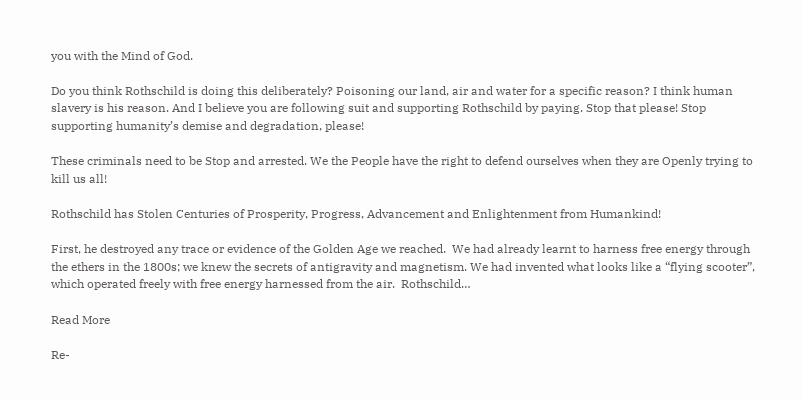you with the Mind of God.

Do you think Rothschild is doing this deliberately? Poisoning our land, air and water for a specific reason? I think human slavery is his reason. And I believe you are following suit and supporting Rothschild by paying. Stop that please! Stop supporting humanity’s demise and degradation, please!

These criminals need to be Stop and arrested. We the People have the right to defend ourselves when they are Openly trying to kill us all!

Rothschild has Stolen Centuries of Prosperity, Progress, Advancement and Enlightenment from Humankind!

First, he destroyed any trace or evidence of the Golden Age we reached.  We had already learnt to harness free energy through the ethers in the 1800s; we knew the secrets of antigravity and magnetism. We had invented what looks like a “flying scooter”, which operated freely with free energy harnessed from the air.  Rothschild…

Read More

Re-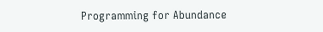Programming for Abundance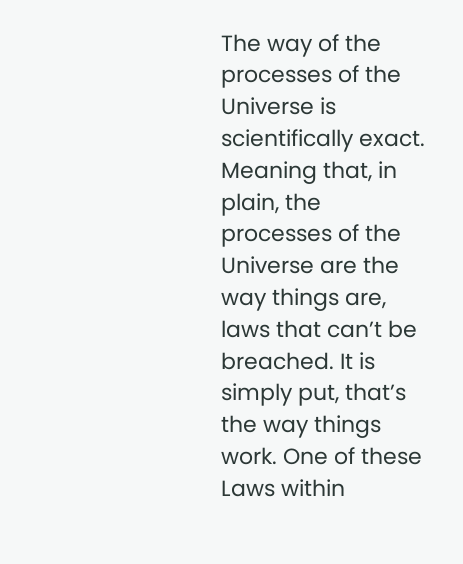The way of the processes of the Universe is scientifically exact. Meaning that, in plain, the processes of the Universe are the way things are, laws that can’t be breached. It is simply put, that’s the way things work. One of these Laws within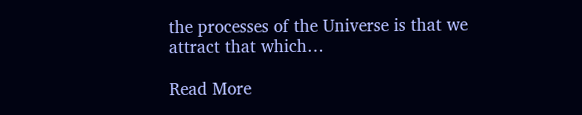the processes of the Universe is that we attract that which…

Read More